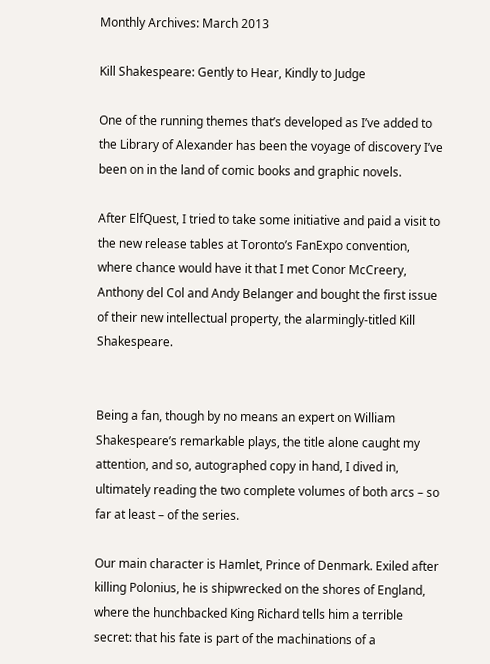Monthly Archives: March 2013

Kill Shakespeare: Gently to Hear, Kindly to Judge

One of the running themes that’s developed as I’ve added to the Library of Alexander has been the voyage of discovery I’ve been on in the land of comic books and graphic novels.

After ElfQuest, I tried to take some initiative and paid a visit to the new release tables at Toronto’s FanExpo convention, where chance would have it that I met Conor McCreery, Anthony del Col and Andy Belanger and bought the first issue of their new intellectual property, the alarmingly-titled Kill Shakespeare.


Being a fan, though by no means an expert on William Shakespeare’s remarkable plays, the title alone caught my attention, and so, autographed copy in hand, I dived in, ultimately reading the two complete volumes of both arcs – so far at least – of the series.

Our main character is Hamlet, Prince of Denmark. Exiled after killing Polonius, he is shipwrecked on the shores of England, where the hunchbacked King Richard tells him a terrible secret: that his fate is part of the machinations of a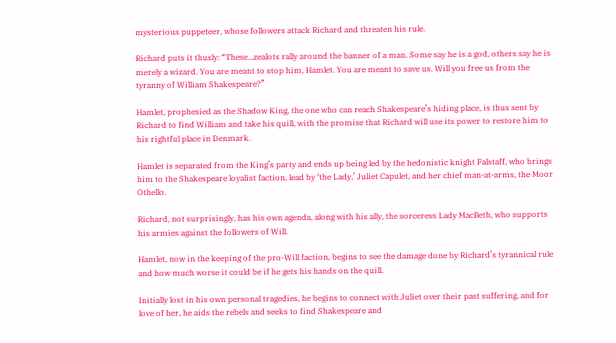mysterious puppeteer, whose followers attack Richard and threaten his rule.

Richard puts it thusly: “These…zealots rally around the banner of a man. Some say he is a god, others say he is merely a wizard. You are meant to stop him, Hamlet. You are meant to save us. Will you free us from the tyranny of William Shakespeare?”

Hamlet, prophesied as the Shadow King, the one who can reach Shakespeare’s hiding place, is thus sent by Richard to find William and take his quill, with the promise that Richard will use its power to restore him to his rightful place in Denmark.

Hamlet is separated from the King’s party and ends up being led by the hedonistic knight Falstaff, who brings him to the Shakespeare loyalist faction, lead by ‘the Lady,’ Juliet Capulet, and her chief man-at-arms, the Moor Othello.

Richard, not surprisingly, has his own agenda, along with his ally, the sorceress Lady MacBeth, who supports his armies against the followers of Will.

Hamlet, now in the keeping of the pro-Will faction, begins to see the damage done by Richard’s tyrannical rule and how much worse it could be if he gets his hands on the quill.

Initially lost in his own personal tragedies, he begins to connect with Juliet over their past suffering, and for love of her, he aids the rebels and seeks to find Shakespeare and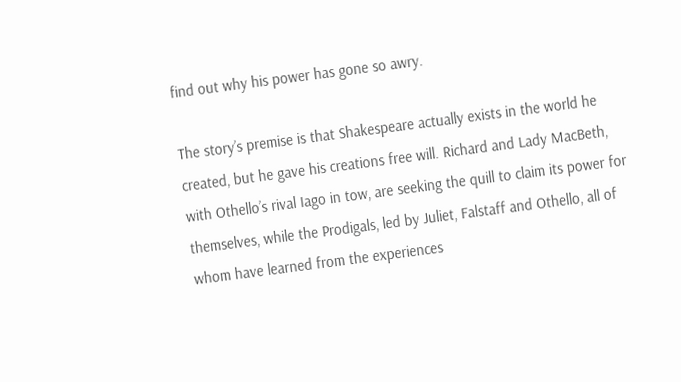find out why his power has gone so awry.

The story’s premise is that Shakespeare actually exists in the world he created, but he gave his creations free will. Richard and Lady MacBeth, with Othello’s rival Iago in tow, are seeking the quill to claim its power for themselves, while the Prodigals, led by Juliet, Falstaff and Othello, all of whom have learned from the experiences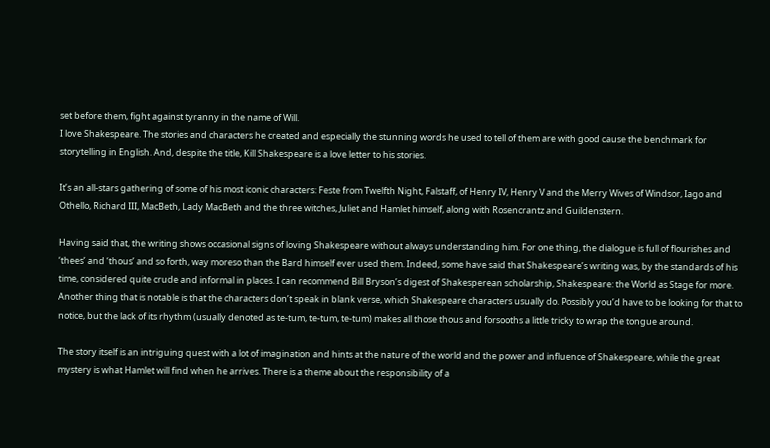set before them, fight against tyranny in the name of Will.
I love Shakespeare. The stories and characters he created and especially the stunning words he used to tell of them are with good cause the benchmark for storytelling in English. And, despite the title, Kill Shakespeare is a love letter to his stories.

It’s an all-stars gathering of some of his most iconic characters: Feste from Twelfth Night, Falstaff, of Henry IV, Henry V and the Merry Wives of Windsor, Iago and Othello, Richard III, MacBeth, Lady MacBeth and the three witches, Juliet and Hamlet himself, along with Rosencrantz and Guildenstern.

Having said that, the writing shows occasional signs of loving Shakespeare without always understanding him. For one thing, the dialogue is full of flourishes and ‘thees’ and ‘thous’ and so forth, way moreso than the Bard himself ever used them. Indeed, some have said that Shakespeare’s writing was, by the standards of his time, considered quite crude and informal in places. I can recommend Bill Bryson’s digest of Shakesperean scholarship, Shakespeare: the World as Stage for more. Another thing that is notable is that the characters don’t speak in blank verse, which Shakespeare characters usually do. Possibly you’d have to be looking for that to notice, but the lack of its rhythm (usually denoted as te-tum, te-tum, te-tum) makes all those thous and forsooths a little tricky to wrap the tongue around.

The story itself is an intriguing quest with a lot of imagination and hints at the nature of the world and the power and influence of Shakespeare, while the great mystery is what Hamlet will find when he arrives. There is a theme about the responsibility of a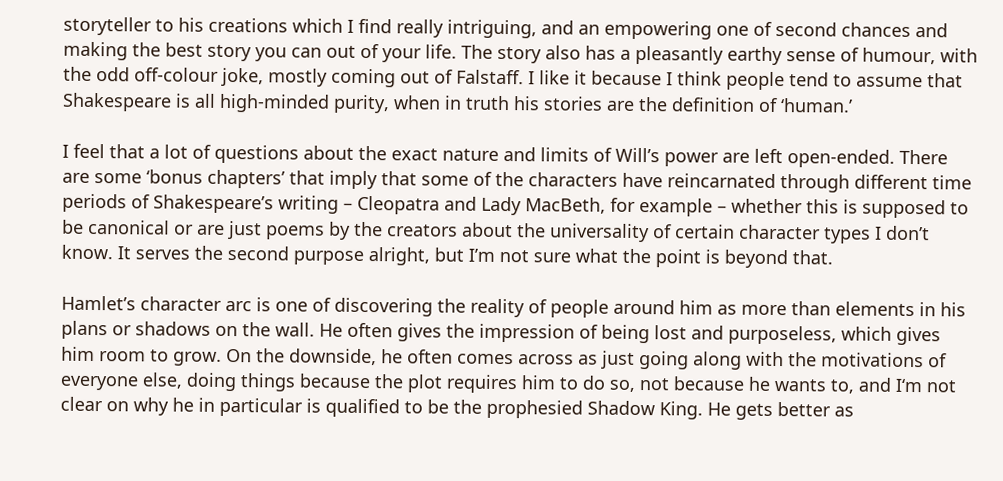storyteller to his creations which I find really intriguing, and an empowering one of second chances and making the best story you can out of your life. The story also has a pleasantly earthy sense of humour, with the odd off-colour joke, mostly coming out of Falstaff. I like it because I think people tend to assume that Shakespeare is all high-minded purity, when in truth his stories are the definition of ‘human.’

I feel that a lot of questions about the exact nature and limits of Will’s power are left open-ended. There are some ‘bonus chapters’ that imply that some of the characters have reincarnated through different time periods of Shakespeare’s writing – Cleopatra and Lady MacBeth, for example – whether this is supposed to be canonical or are just poems by the creators about the universality of certain character types I don’t know. It serves the second purpose alright, but I’m not sure what the point is beyond that.

Hamlet’s character arc is one of discovering the reality of people around him as more than elements in his plans or shadows on the wall. He often gives the impression of being lost and purposeless, which gives him room to grow. On the downside, he often comes across as just going along with the motivations of everyone else, doing things because the plot requires him to do so, not because he wants to, and I‘m not clear on why he in particular is qualified to be the prophesied Shadow King. He gets better as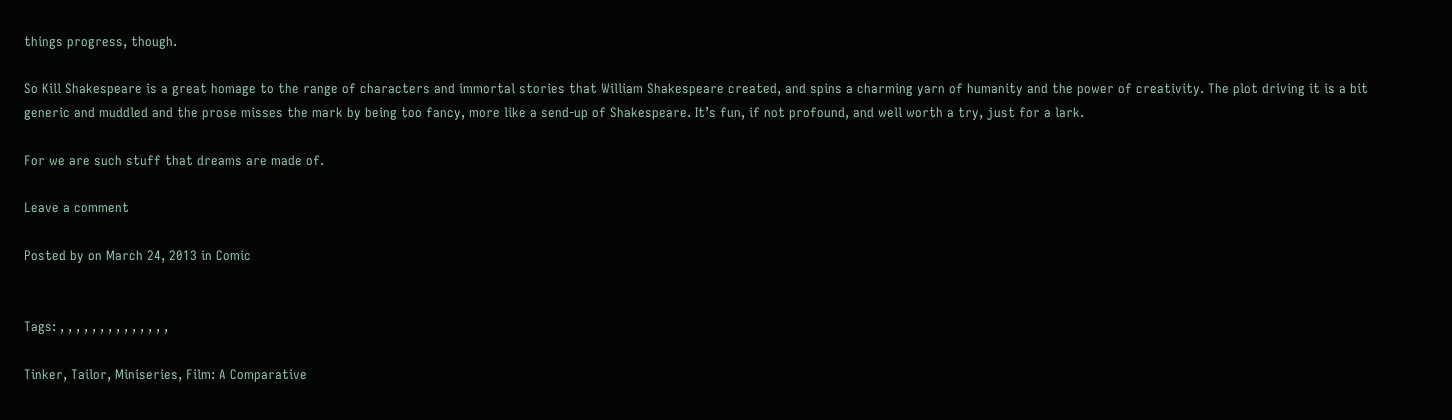things progress, though.

So Kill Shakespeare is a great homage to the range of characters and immortal stories that William Shakespeare created, and spins a charming yarn of humanity and the power of creativity. The plot driving it is a bit generic and muddled and the prose misses the mark by being too fancy, more like a send-up of Shakespeare. It’s fun, if not profound, and well worth a try, just for a lark.

For we are such stuff that dreams are made of.

Leave a comment

Posted by on March 24, 2013 in Comic


Tags: , , , , , , , , , , , , , ,

Tinker, Tailor, Miniseries, Film: A Comparative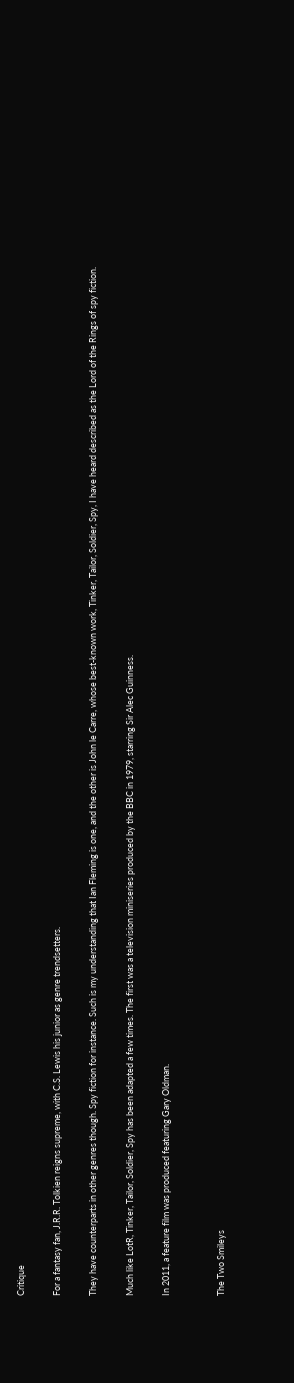Critique

For a fantasy fan, J.R.R. Tolkien reigns supreme, with C.S. Lewis his junior as genre trendsetters.

They have counterparts in other genres though. Spy fiction for instance. Such is my understanding that Ian Fleming is one, and the other is John le Carre, whose best-known work, Tinker, Tailor, Soldier, Spy, I have heard described as the Lord of the Rings of spy fiction.

Much like LotR, Tinker, Tailor, Soldier, Spy has been adapted a few times. The first was a television miniseries produced by the BBC in 1979, starring Sir Alec Guinness.

In 2011, a feature film was produced featuring Gary Oldman.


The Two Smileys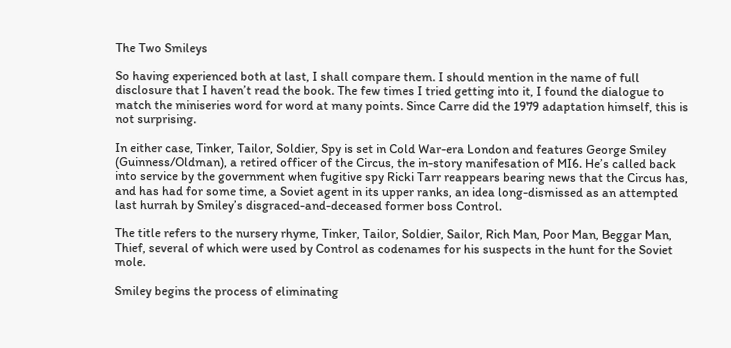The Two Smileys

So having experienced both at last, I shall compare them. I should mention in the name of full disclosure that I haven’t read the book. The few times I tried getting into it, I found the dialogue to match the miniseries word for word at many points. Since Carre did the 1979 adaptation himself, this is not surprising.

In either case, Tinker, Tailor, Soldier, Spy is set in Cold War-era London and features George Smiley (Guinness/Oldman), a retired officer of the Circus, the in-story manifesation of MI6. He’s called back into service by the government when fugitive spy Ricki Tarr reappears bearing news that the Circus has, and has had for some time, a Soviet agent in its upper ranks, an idea long-dismissed as an attempted last hurrah by Smiley’s disgraced-and-deceased former boss Control.

The title refers to the nursery rhyme, Tinker, Tailor, Soldier, Sailor, Rich Man, Poor Man, Beggar Man, Thief, several of which were used by Control as codenames for his suspects in the hunt for the Soviet mole.

Smiley begins the process of eliminating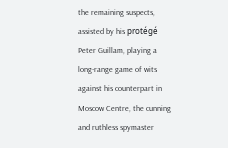the remaining suspects, assisted by his protégé Peter Guillam, playing a long-range game of wits against his counterpart in Moscow Centre, the cunning and ruthless spymaster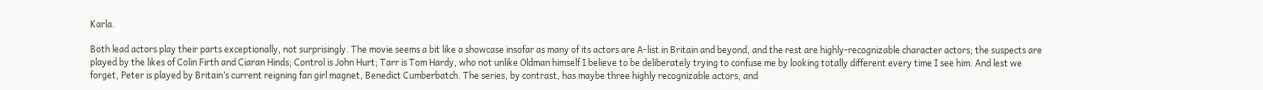Karla.

Both lead actors play their parts exceptionally, not surprisingly. The movie seems a bit like a showcase insofar as many of its actors are A-list in Britain and beyond, and the rest are highly-recognizable character actors; the suspects are played by the likes of Colin Firth and Ciaran Hinds; Control is John Hurt; Tarr is Tom Hardy, who not unlike Oldman himself I believe to be deliberately trying to confuse me by looking totally different every time I see him. And lest we forget, Peter is played by Britain’s current reigning fan girl magnet, Benedict Cumberbatch. The series, by contrast, has maybe three highly recognizable actors, and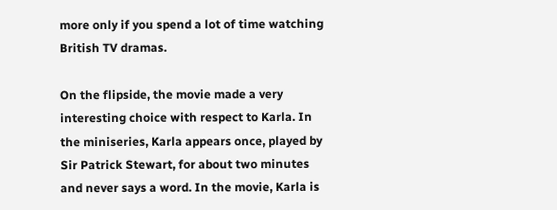more only if you spend a lot of time watching British TV dramas.

On the flipside, the movie made a very interesting choice with respect to Karla. In the miniseries, Karla appears once, played by Sir Patrick Stewart, for about two minutes and never says a word. In the movie, Karla is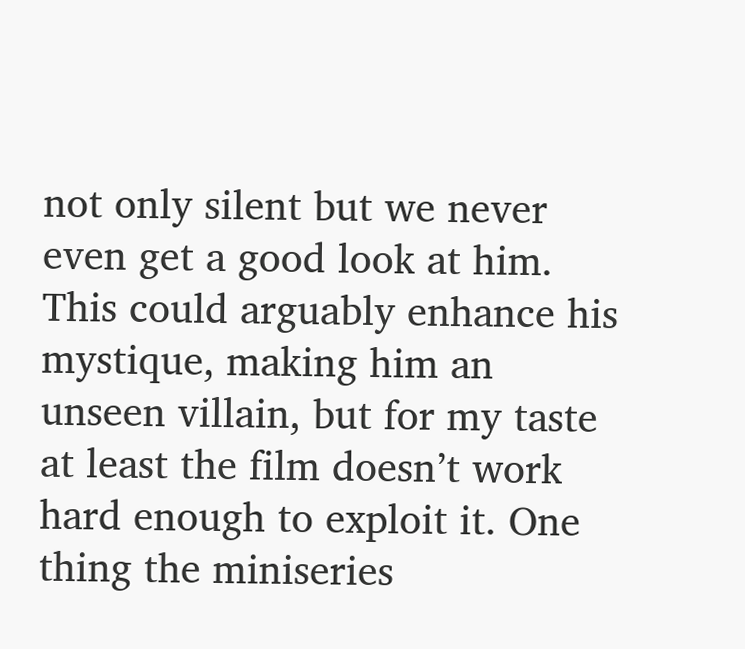not only silent but we never even get a good look at him. This could arguably enhance his mystique, making him an unseen villain, but for my taste at least the film doesn’t work hard enough to exploit it. One thing the miniseries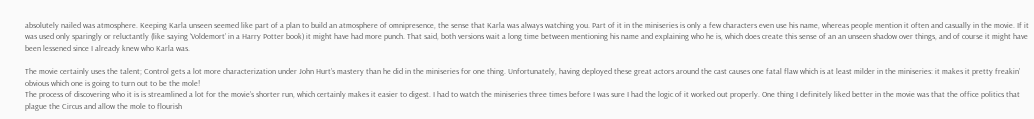absolutely nailed was atmosphere. Keeping Karla unseen seemed like part of a plan to build an atmosphere of omnipresence, the sense that Karla was always watching you. Part of it in the miniseries is only a few characters even use his name, whereas people mention it often and casually in the movie. If it was used only sparingly or reluctantly (like saying ’Voldemort’ in a Harry Potter book) it might have had more punch. That said, both versions wait a long time between mentioning his name and explaining who he is, which does create this sense of an an unseen shadow over things, and of course it might have been lessened since I already knew who Karla was.

The movie certainly uses the talent; Control gets a lot more characterization under John Hurt’s mastery than he did in the miniseries for one thing. Unfortunately, having deployed these great actors around the cast causes one fatal flaw which is at least milder in the miniseries: it makes it pretty freakin’ obvious which one is going to turn out to be the mole!
The process of discovering who it is is streamlined a lot for the movie’s shorter run, which certainly makes it easier to digest. I had to watch the miniseries three times before I was sure I had the logic of it worked out properly. One thing I definitely liked better in the movie was that the office politics that plague the Circus and allow the mole to flourish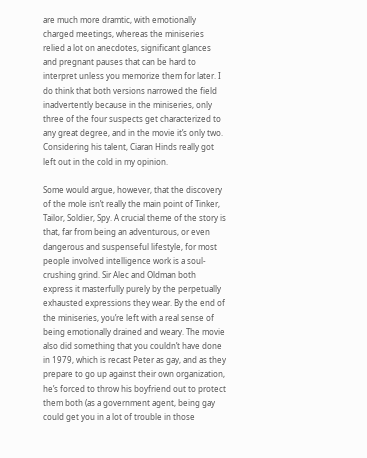are much more dramtic, with emotionally charged meetings, whereas the miniseries relied a lot on anecdotes, significant glances and pregnant pauses that can be hard to interpret unless you memorize them for later. I do think that both versions narrowed the field inadvertently because in the miniseries, only three of the four suspects get characterized to any great degree, and in the movie it’s only two. Considering his talent, Ciaran Hinds really got left out in the cold in my opinion.

Some would argue, however, that the discovery of the mole isn’t really the main point of Tinker, Tailor, Soldier, Spy. A crucial theme of the story is that, far from being an adventurous, or even dangerous and suspenseful lifestyle, for most people involved intelligence work is a soul-crushing grind. Sir Alec and Oldman both express it masterfully purely by the perpetually exhausted expressions they wear. By the end of the miniseries, you’re left with a real sense of being emotionally drained and weary. The movie also did something that you couldn’t have done in 1979, which is recast Peter as gay, and as they prepare to go up against their own organization, he’s forced to throw his boyfriend out to protect them both (as a government agent, being gay could get you in a lot of trouble in those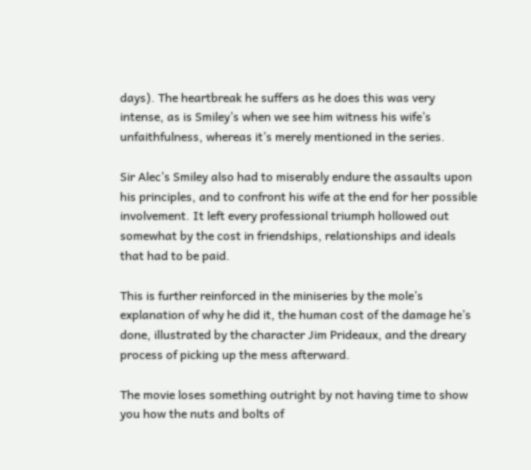days). The heartbreak he suffers as he does this was very intense, as is Smiley’s when we see him witness his wife’s unfaithfulness, whereas it’s merely mentioned in the series.

Sir Alec’s Smiley also had to miserably endure the assaults upon his principles, and to confront his wife at the end for her possible involvement. It left every professional triumph hollowed out somewhat by the cost in friendships, relationships and ideals that had to be paid.

This is further reinforced in the miniseries by the mole’s explanation of why he did it, the human cost of the damage he’s done, illustrated by the character Jim Prideaux, and the dreary process of picking up the mess afterward.

The movie loses something outright by not having time to show you how the nuts and bolts of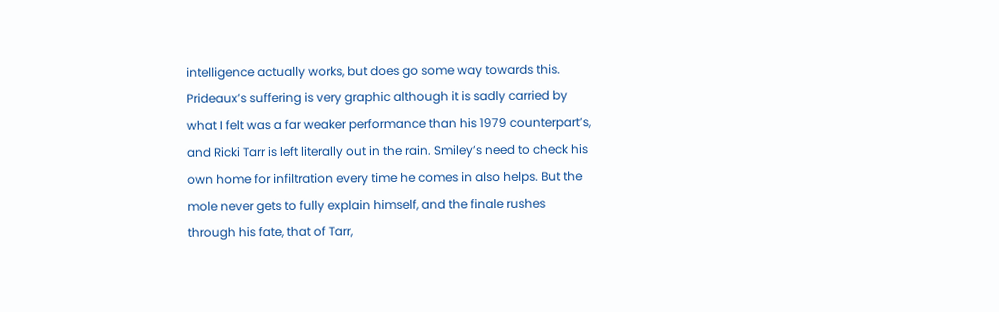intelligence actually works, but does go some way towards this. Prideaux’s suffering is very graphic although it is sadly carried by what I felt was a far weaker performance than his 1979 counterpart’s, and Ricki Tarr is left literally out in the rain. Smiley’s need to check his own home for infiltration every time he comes in also helps. But the mole never gets to fully explain himself, and the finale rushes through his fate, that of Tarr,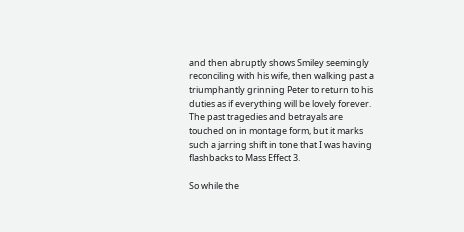and then abruptly shows Smiley seemingly reconciling with his wife, then walking past a triumphantly grinning Peter to return to his duties as if everything will be lovely forever. The past tragedies and betrayals are touched on in montage form, but it marks such a jarring shift in tone that I was having flashbacks to Mass Effect 3.

So while the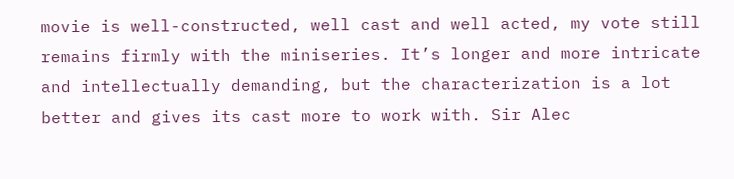movie is well-constructed, well cast and well acted, my vote still remains firmly with the miniseries. It’s longer and more intricate and intellectually demanding, but the characterization is a lot better and gives its cast more to work with. Sir Alec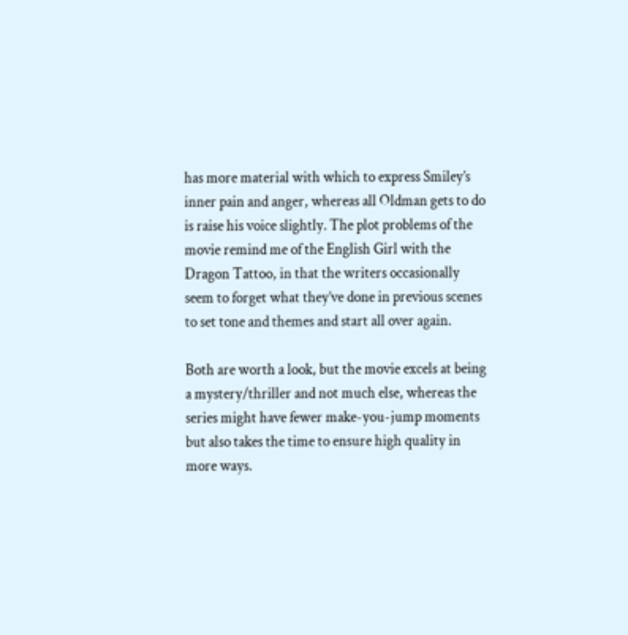has more material with which to express Smiley’s inner pain and anger, whereas all Oldman gets to do is raise his voice slightly. The plot problems of the movie remind me of the English Girl with the Dragon Tattoo, in that the writers occasionally seem to forget what they’ve done in previous scenes to set tone and themes and start all over again.

Both are worth a look, but the movie excels at being a mystery/thriller and not much else, whereas the series might have fewer make-you-jump moments but also takes the time to ensure high quality in more ways.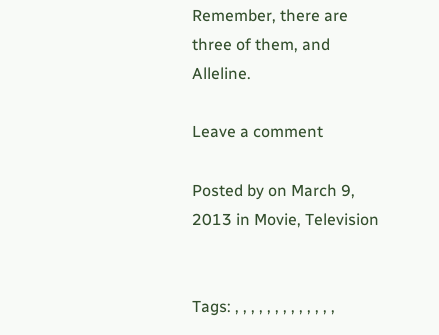Remember, there are three of them, and Alleline.

Leave a comment

Posted by on March 9, 2013 in Movie, Television


Tags: , , , , , , , , , , , , ,